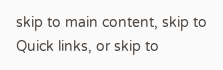skip to main content, skip to Quick links, or skip to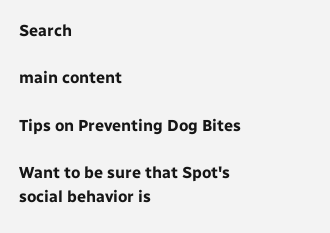Search

main content

Tips on Preventing Dog Bites

Want to be sure that Spot's social behavior is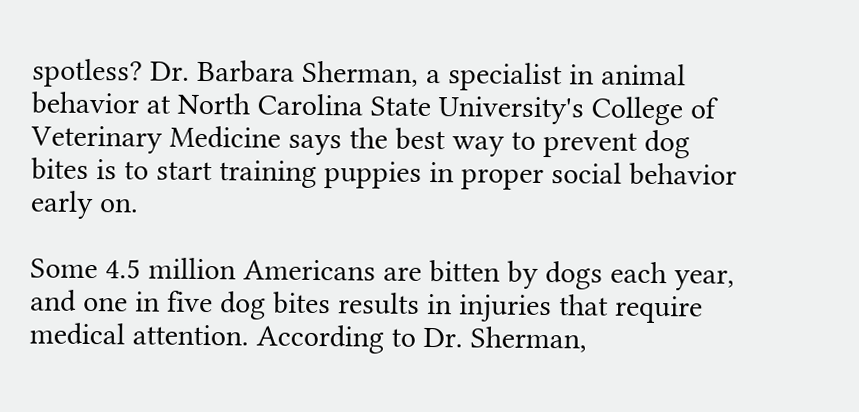spotless? Dr. Barbara Sherman, a specialist in animal behavior at North Carolina State University's College of Veterinary Medicine says the best way to prevent dog bites is to start training puppies in proper social behavior early on.

Some 4.5 million Americans are bitten by dogs each year, and one in five dog bites results in injuries that require medical attention. According to Dr. Sherman,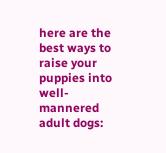here are the best ways to raise your puppies into well-mannered adult dogs: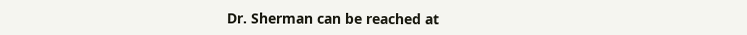Dr. Sherman can be reached at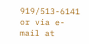919/513-6141 or via e-mail at